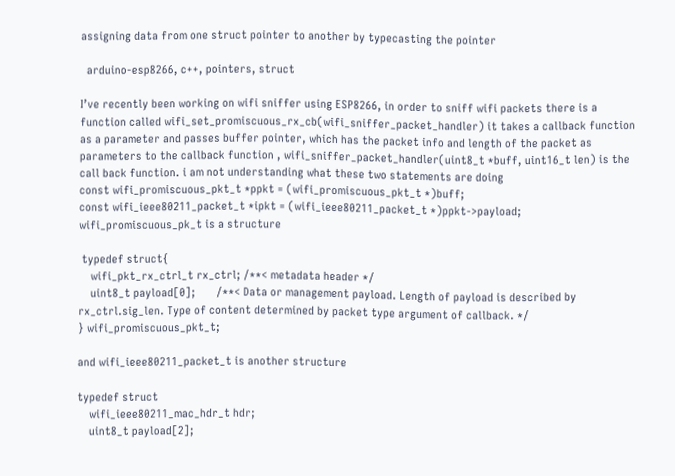assigning data from one struct pointer to another by typecasting the pointer

  arduino-esp8266, c++, pointers, struct

I’ve recently been working on wifi sniffer using ESP8266, in order to sniff wifi packets there is a function called wifi_set_promiscuous_rx_cb(wifi_sniffer_packet_handler) it takes a callback function as a parameter and passes buffer pointer, which has the packet info and length of the packet as parameters to the callback function , wifi_sniffer_packet_handler(uint8_t *buff, uint16_t len) is the call back function. i am not understanding what these two statements are doing
const wifi_promiscuous_pkt_t *ppkt = (wifi_promiscuous_pkt_t *)buff;
const wifi_ieee80211_packet_t *ipkt = (wifi_ieee80211_packet_t *)ppkt->payload;
wifi_promiscuous_pk_t is a structure

 typedef struct{
    wifi_pkt_rx_ctrl_t rx_ctrl; /**< metadata header */
    uint8_t payload[0];       /**< Data or management payload. Length of payload is described by rx_ctrl.sig_len. Type of content determined by packet type argument of callback. */
} wifi_promiscuous_pkt_t;

and wifi_ieee80211_packet_t is another structure

typedef struct
    wifi_ieee80211_mac_hdr_t hdr;
    uint8_t payload[2];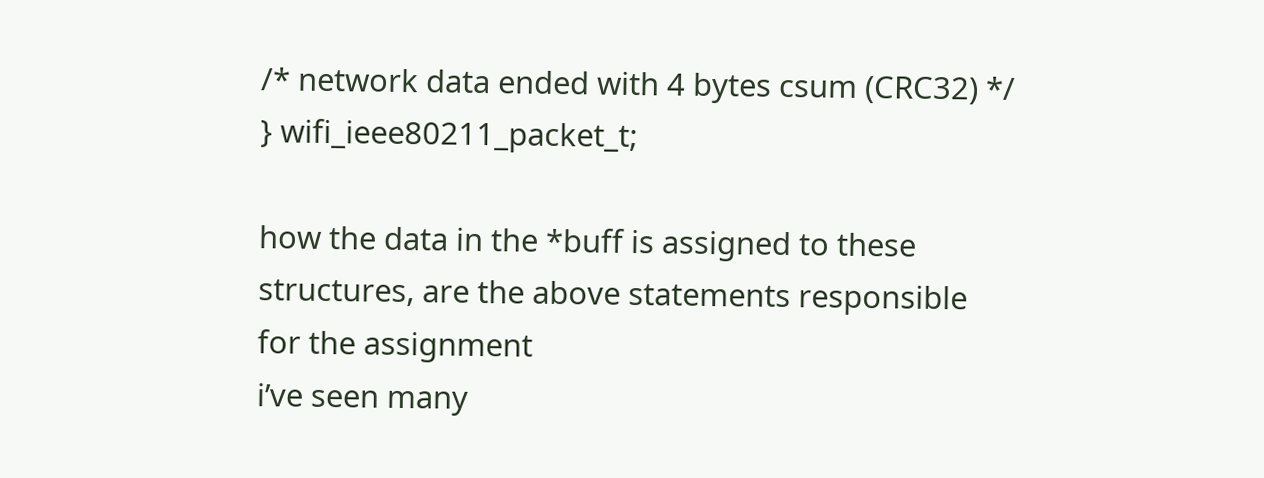/* network data ended with 4 bytes csum (CRC32) */
} wifi_ieee80211_packet_t;

how the data in the *buff is assigned to these structures, are the above statements responsible for the assignment
i’ve seen many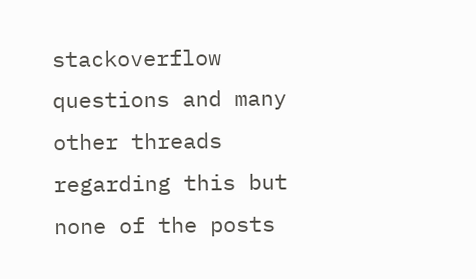stackoverflow questions and many other threads regarding this but none of the posts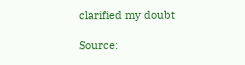clarified my doubt

Source: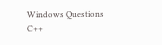Windows Questions C++